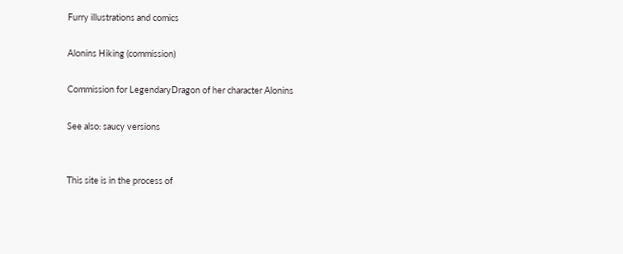Furry illustrations and comics

Alonins Hiking (commission)

Commission for LegendaryDragon of her character Alonins

See also: saucy versions


This site is in the process of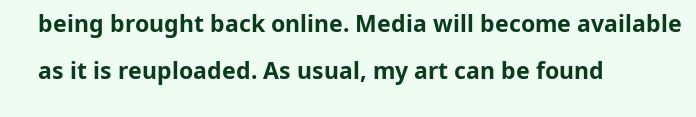being brought back online. Media will become available as it is reuploaded. As usual, my art can be found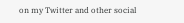on my Twitter and other social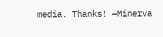media. Thanks! —Minerva